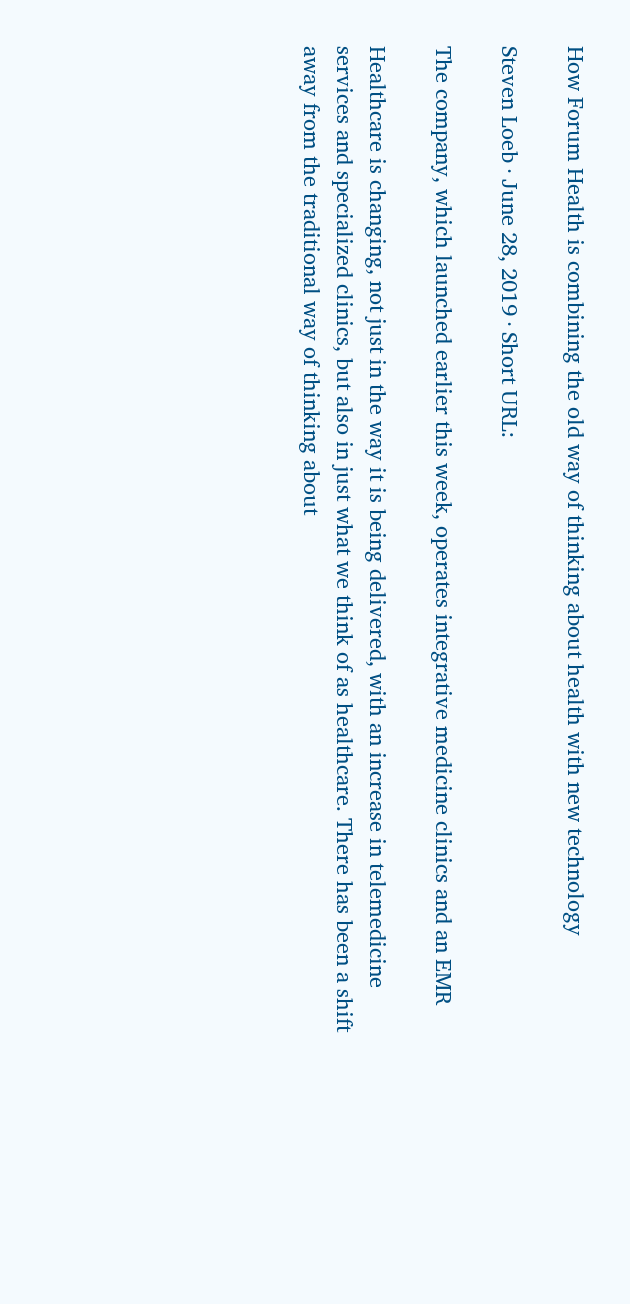How Forum Health is combining the old way of thinking about health with new technology

Steven Loeb · June 28, 2019 · Short URL:

The company, which launched earlier this week, operates integrative medicine clinics and an EMR

Healthcare is changing, not just in the way it is being delivered, with an increase in telemedicine services and specialized clinics, but also in just what we think of as healthcare. There has been a shift away from the traditional way of thinking about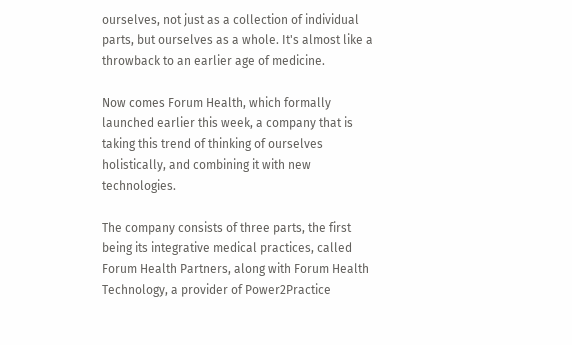ourselves, not just as a collection of individual parts, but ourselves as a whole. It's almost like a throwback to an earlier age of medicine.

Now comes Forum Health, which formally launched earlier this week, a company that is taking this trend of thinking of ourselves holistically, and combining it with new technologies.

The company consists of three parts, the first being its integrative medical practices, called Forum Health Partners, along with Forum Health Technology, a provider of Power2Practice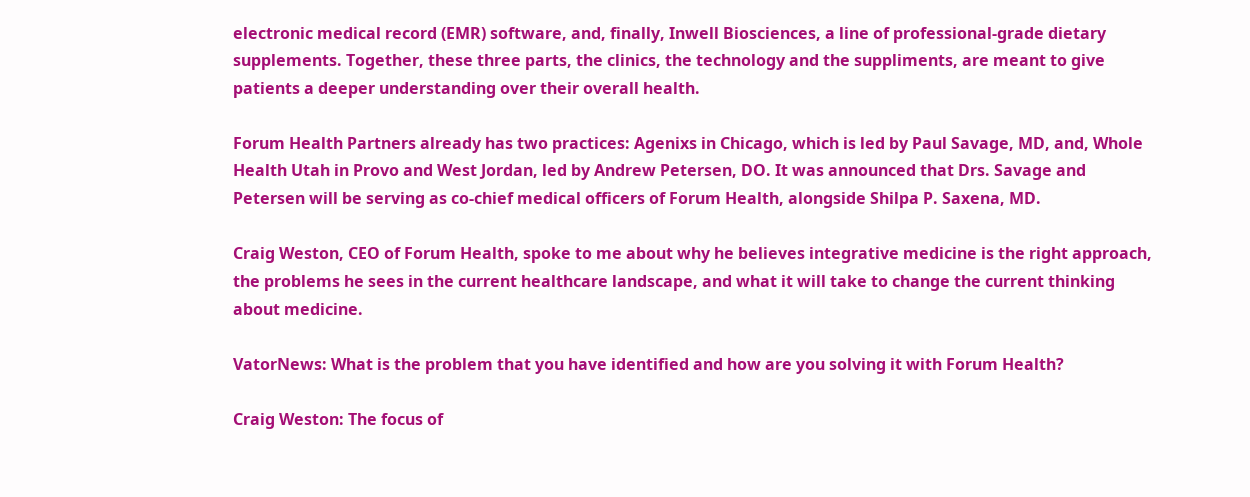electronic medical record (EMR) software, and, finally, Inwell Biosciences, a line of professional-grade dietary supplements. Together, these three parts, the clinics, the technology and the suppliments, are meant to give patients a deeper understanding over their overall health.

Forum Health Partners already has two practices: Agenixs in Chicago, which is led by Paul Savage, MD, and, Whole Health Utah in Provo and West Jordan, led by Andrew Petersen, DO. It was announced that Drs. Savage and Petersen will be serving as co-chief medical officers of Forum Health, alongside Shilpa P. Saxena, MD.

Craig Weston, CEO of Forum Health, spoke to me about why he believes integrative medicine is the right approach, the problems he sees in the current healthcare landscape, and what it will take to change the current thinking about medicine.

VatorNews: What is the problem that you have identified and how are you solving it with Forum Health?

Craig Weston: The focus of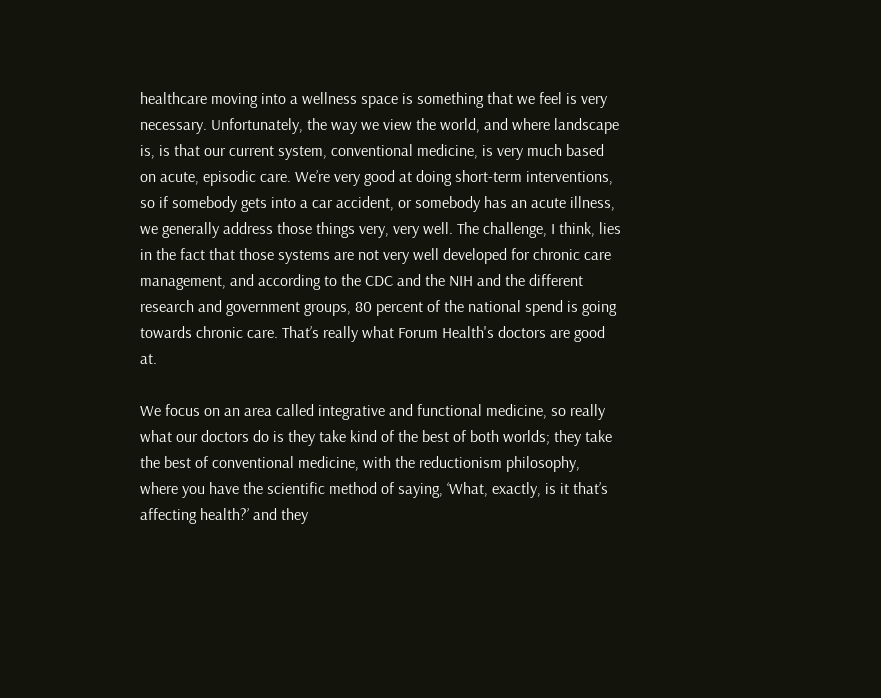healthcare moving into a wellness space is something that we feel is very necessary. Unfortunately, the way we view the world, and where landscape is, is that our current system, conventional medicine, is very much based on acute, episodic care. We’re very good at doing short-term interventions, so if somebody gets into a car accident, or somebody has an acute illness, we generally address those things very, very well. The challenge, I think, lies in the fact that those systems are not very well developed for chronic care management, and according to the CDC and the NIH and the different research and government groups, 80 percent of the national spend is going towards chronic care. That’s really what Forum Health's doctors are good at.

We focus on an area called integrative and functional medicine, so really what our doctors do is they take kind of the best of both worlds; they take the best of conventional medicine, with the reductionism philosophy, where you have the scientific method of saying, ‘What, exactly, is it that’s affecting health?’ and they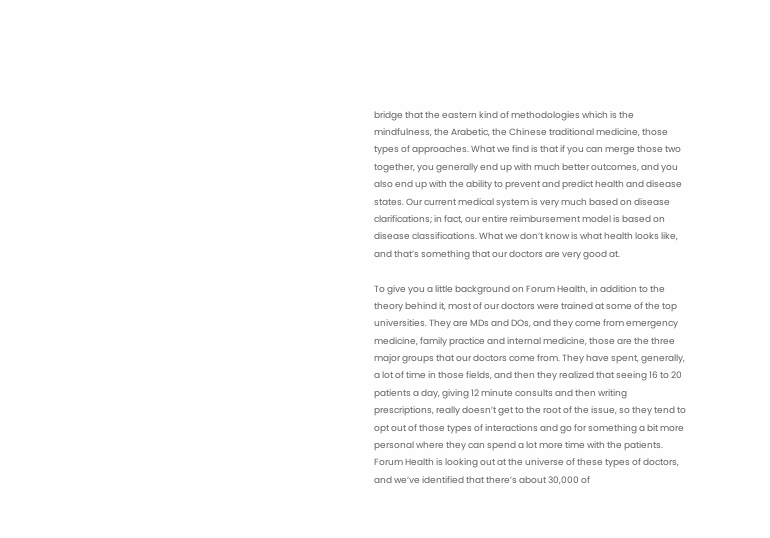bridge that the eastern kind of methodologies which is the mindfulness, the Arabetic, the Chinese traditional medicine, those types of approaches. What we find is that if you can merge those two together, you generally end up with much better outcomes, and you also end up with the ability to prevent and predict health and disease states. Our current medical system is very much based on disease clarifications; in fact, our entire reimbursement model is based on disease classifications. What we don’t know is what health looks like, and that’s something that our doctors are very good at.

To give you a little background on Forum Health, in addition to the theory behind it, most of our doctors were trained at some of the top universities. They are MDs and DOs, and they come from emergency medicine, family practice and internal medicine, those are the three major groups that our doctors come from. They have spent, generally, a lot of time in those fields, and then they realized that seeing 16 to 20 patients a day, giving 12 minute consults and then writing prescriptions, really doesn’t get to the root of the issue, so they tend to opt out of those types of interactions and go for something a bit more personal where they can spend a lot more time with the patients. Forum Health is looking out at the universe of these types of doctors, and we’ve identified that there’s about 30,000 of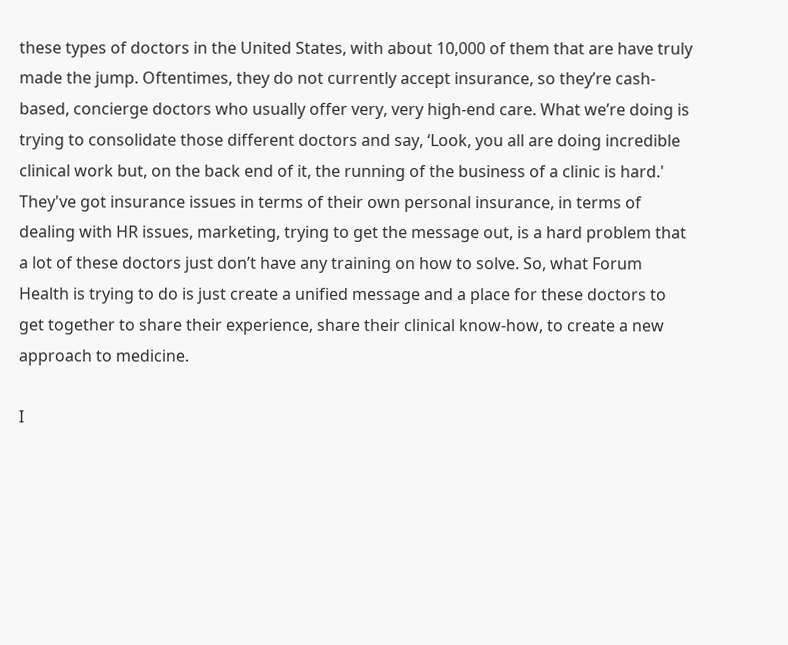these types of doctors in the United States, with about 10,000 of them that are have truly made the jump. Oftentimes, they do not currently accept insurance, so they’re cash-based, concierge doctors who usually offer very, very high-end care. What we’re doing is trying to consolidate those different doctors and say, ‘Look, you all are doing incredible clinical work but, on the back end of it, the running of the business of a clinic is hard.' They've got insurance issues in terms of their own personal insurance, in terms of dealing with HR issues, marketing, trying to get the message out, is a hard problem that a lot of these doctors just don’t have any training on how to solve. So, what Forum Health is trying to do is just create a unified message and a place for these doctors to get together to share their experience, share their clinical know-how, to create a new approach to medicine.

I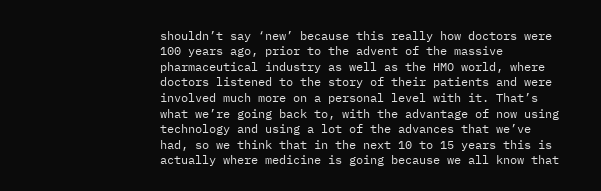shouldn’t say ‘new’ because this really how doctors were 100 years ago, prior to the advent of the massive pharmaceutical industry as well as the HMO world, where doctors listened to the story of their patients and were involved much more on a personal level with it. That’s what we’re going back to, with the advantage of now using technology and using a lot of the advances that we’ve had, so we think that in the next 10 to 15 years this is actually where medicine is going because we all know that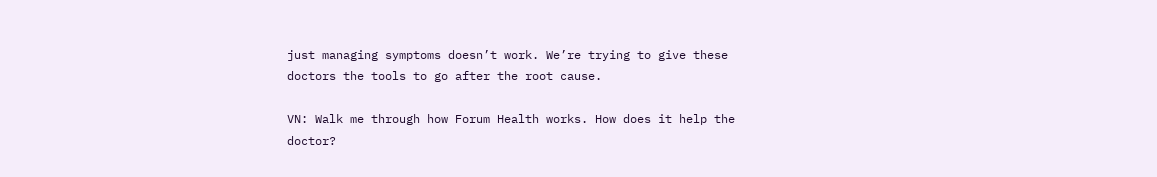just managing symptoms doesn’t work. We’re trying to give these doctors the tools to go after the root cause.

VN: Walk me through how Forum Health works. How does it help the doctor?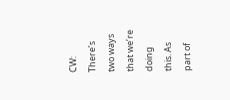CW: There’s two ways that we’re doing this. As part of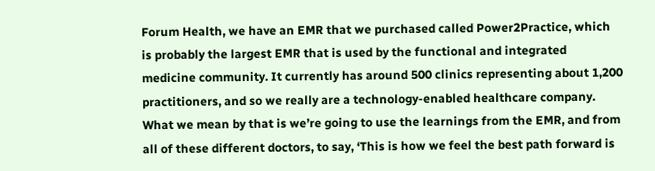Forum Health, we have an EMR that we purchased called Power2Practice, which is probably the largest EMR that is used by the functional and integrated medicine community. It currently has around 500 clinics representing about 1,200 practitioners, and so we really are a technology-enabled healthcare company. What we mean by that is we’re going to use the learnings from the EMR, and from all of these different doctors, to say, ‘This is how we feel the best path forward is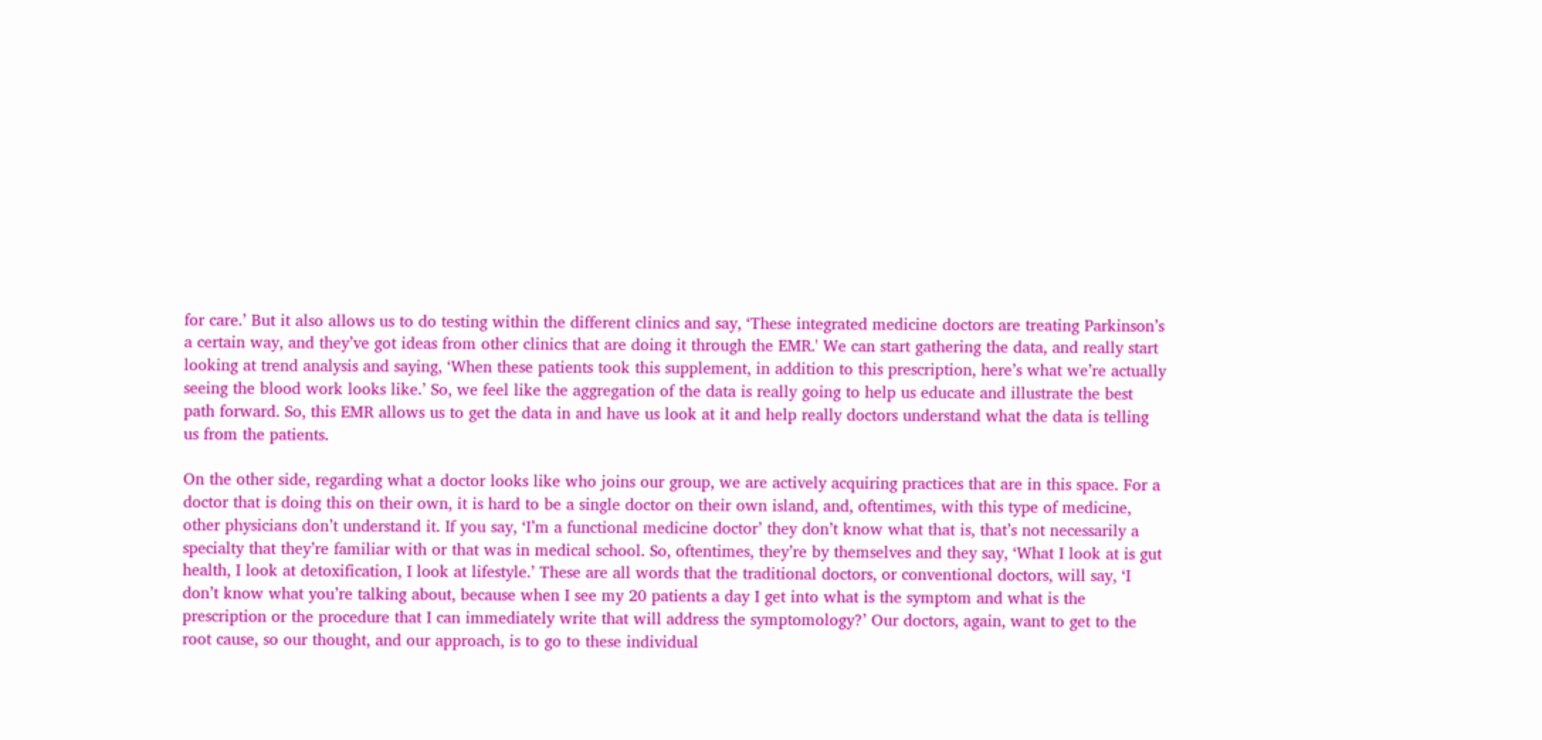for care.’ But it also allows us to do testing within the different clinics and say, ‘These integrated medicine doctors are treating Parkinson’s a certain way, and they’ve got ideas from other clinics that are doing it through the EMR.' We can start gathering the data, and really start looking at trend analysis and saying, ‘When these patients took this supplement, in addition to this prescription, here’s what we’re actually seeing the blood work looks like.’ So, we feel like the aggregation of the data is really going to help us educate and illustrate the best path forward. So, this EMR allows us to get the data in and have us look at it and help really doctors understand what the data is telling us from the patients.

On the other side, regarding what a doctor looks like who joins our group, we are actively acquiring practices that are in this space. For a doctor that is doing this on their own, it is hard to be a single doctor on their own island, and, oftentimes, with this type of medicine, other physicians don’t understand it. If you say, ‘I’m a functional medicine doctor’ they don’t know what that is, that’s not necessarily a specialty that they’re familiar with or that was in medical school. So, oftentimes, they’re by themselves and they say, ‘What I look at is gut health, I look at detoxification, I look at lifestyle.’ These are all words that the traditional doctors, or conventional doctors, will say, ‘I don’t know what you’re talking about, because when I see my 20 patients a day I get into what is the symptom and what is the prescription or the procedure that I can immediately write that will address the symptomology?’ Our doctors, again, want to get to the root cause, so our thought, and our approach, is to go to these individual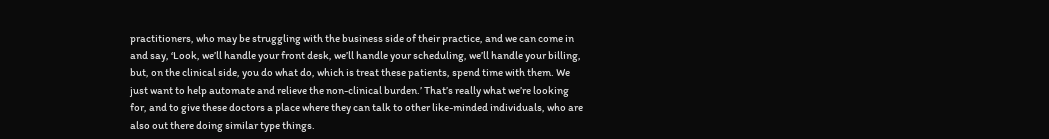practitioners, who may be struggling with the business side of their practice, and we can come in and say, ‘Look, we’ll handle your front desk, we’ll handle your scheduling, we’ll handle your billing, but, on the clinical side, you do what do, which is treat these patients, spend time with them. We just want to help automate and relieve the non-clinical burden.’ That’s really what we’re looking for, and to give these doctors a place where they can talk to other like-minded individuals, who are also out there doing similar type things.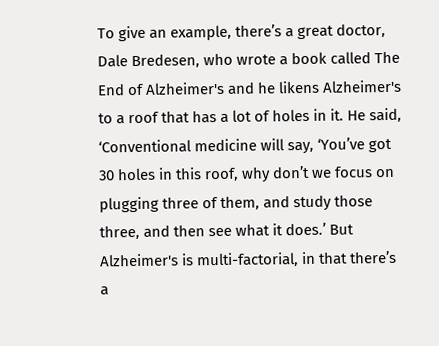To give an example, there’s a great doctor, Dale Bredesen, who wrote a book called The End of Alzheimer's and he likens Alzheimer's to a roof that has a lot of holes in it. He said, ‘Conventional medicine will say, ‘You’ve got 30 holes in this roof, why don’t we focus on plugging three of them, and study those three, and then see what it does.’ But Alzheimer's is multi-factorial, in that there’s a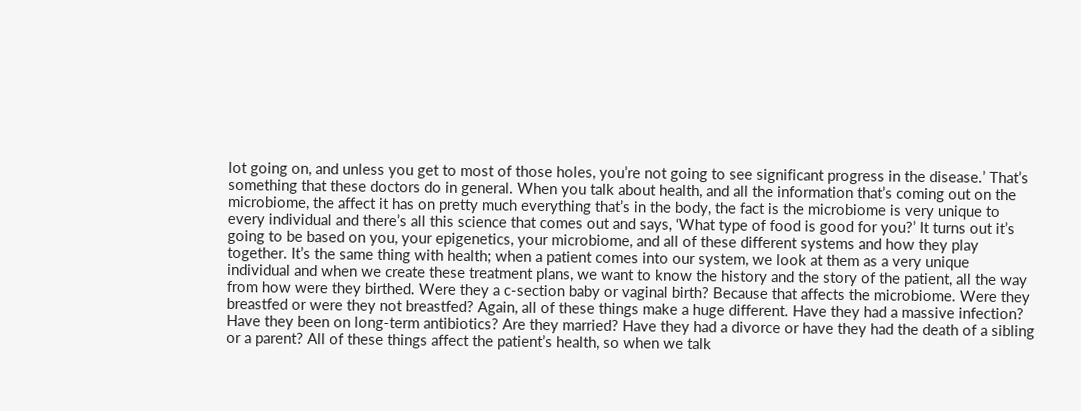lot going on, and unless you get to most of those holes, you’re not going to see significant progress in the disease.’ That’s something that these doctors do in general. When you talk about health, and all the information that’s coming out on the microbiome, the affect it has on pretty much everything that’s in the body, the fact is the microbiome is very unique to every individual and there’s all this science that comes out and says, ‘What type of food is good for you?’ It turns out it’s going to be based on you, your epigenetics, your microbiome, and all of these different systems and how they play together. It’s the same thing with health; when a patient comes into our system, we look at them as a very unique individual and when we create these treatment plans, we want to know the history and the story of the patient, all the way from how were they birthed. Were they a c-section baby or vaginal birth? Because that affects the microbiome. Were they breastfed or were they not breastfed? Again, all of these things make a huge different. Have they had a massive infection? Have they been on long-term antibiotics? Are they married? Have they had a divorce or have they had the death of a sibling or a parent? All of these things affect the patient’s health, so when we talk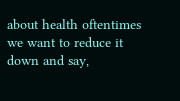about health oftentimes we want to reduce it down and say,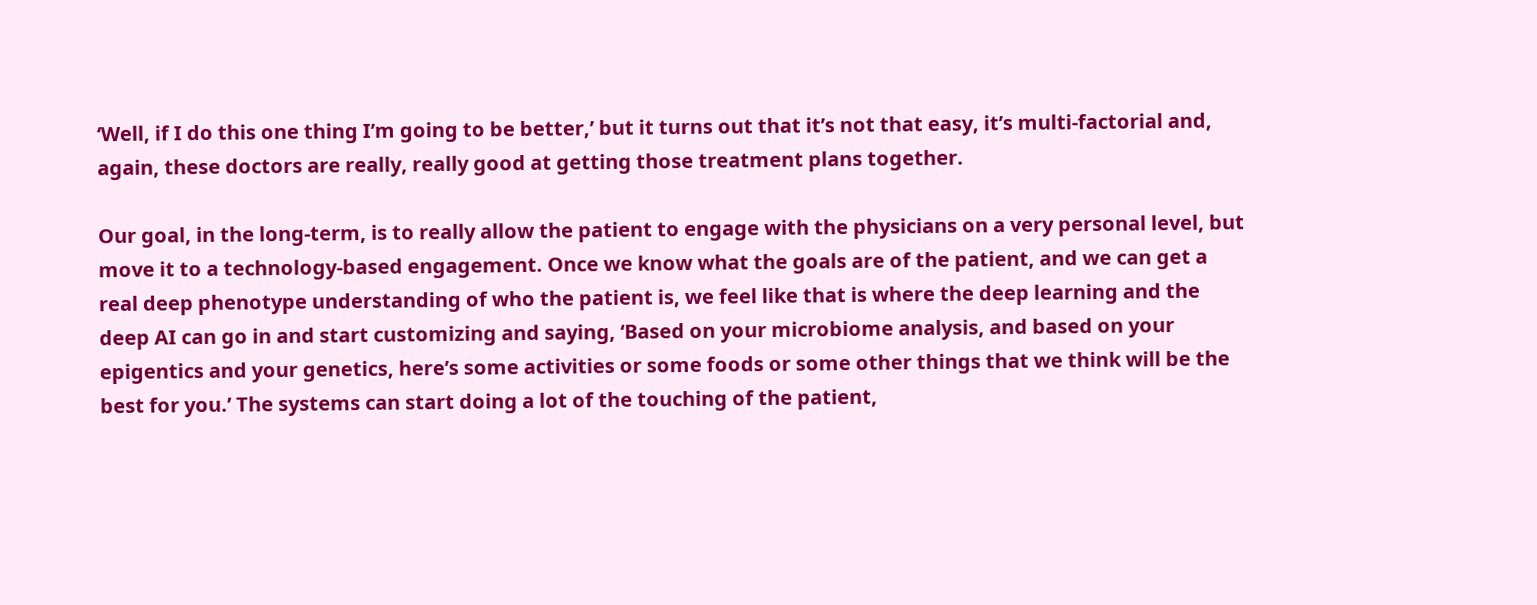‘Well, if I do this one thing I’m going to be better,’ but it turns out that it’s not that easy, it’s multi-factorial and, again, these doctors are really, really good at getting those treatment plans together.

Our goal, in the long-term, is to really allow the patient to engage with the physicians on a very personal level, but move it to a technology-based engagement. Once we know what the goals are of the patient, and we can get a real deep phenotype understanding of who the patient is, we feel like that is where the deep learning and the deep AI can go in and start customizing and saying, ‘Based on your microbiome analysis, and based on your epigentics and your genetics, here’s some activities or some foods or some other things that we think will be the best for you.’ The systems can start doing a lot of the touching of the patient,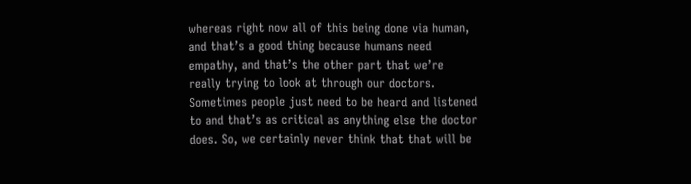whereas right now all of this being done via human, and that’s a good thing because humans need empathy, and that’s the other part that we’re really trying to look at through our doctors. Sometimes people just need to be heard and listened to and that’s as critical as anything else the doctor does. So, we certainly never think that that will be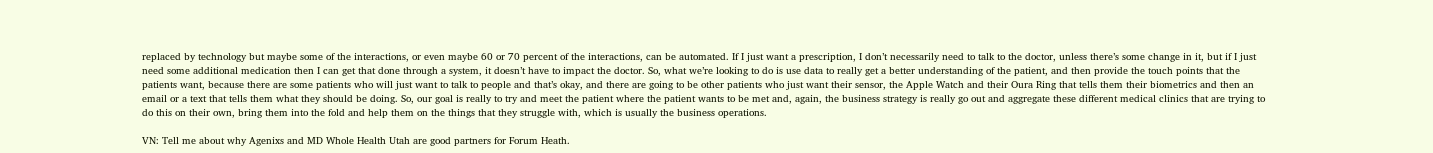replaced by technology but maybe some of the interactions, or even maybe 60 or 70 percent of the interactions, can be automated. If I just want a prescription, I don’t necessarily need to talk to the doctor, unless there’s some change in it, but if I just need some additional medication then I can get that done through a system, it doesn’t have to impact the doctor. So, what we’re looking to do is use data to really get a better understanding of the patient, and then provide the touch points that the patients want, because there are some patients who will just want to talk to people and that’s okay, and there are going to be other patients who just want their sensor, the Apple Watch and their Oura Ring that tells them their biometrics and then an email or a text that tells them what they should be doing. So, our goal is really to try and meet the patient where the patient wants to be met and, again, the business strategy is really go out and aggregate these different medical clinics that are trying to do this on their own, bring them into the fold and help them on the things that they struggle with, which is usually the business operations.

VN: Tell me about why Agenixs and MD Whole Health Utah are good partners for Forum Heath.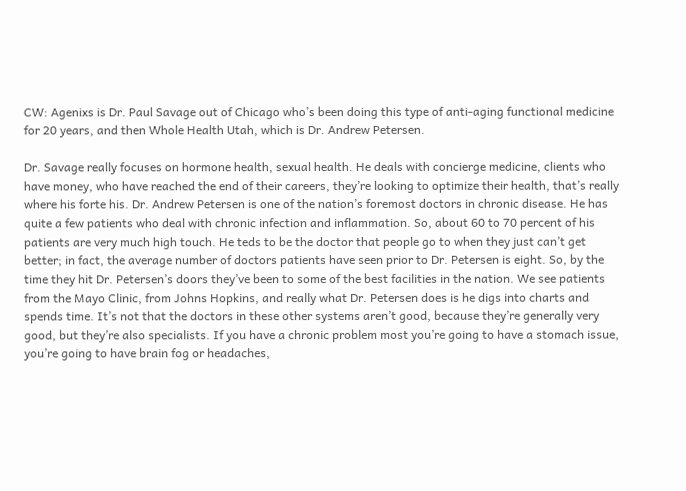CW: Agenixs is Dr. Paul Savage out of Chicago who’s been doing this type of anti-aging functional medicine for 20 years, and then Whole Health Utah, which is Dr. Andrew Petersen.

Dr. Savage really focuses on hormone health, sexual health. He deals with concierge medicine, clients who have money, who have reached the end of their careers, they’re looking to optimize their health, that’s really where his forte his. Dr. Andrew Petersen is one of the nation’s foremost doctors in chronic disease. He has quite a few patients who deal with chronic infection and inflammation. So, about 60 to 70 percent of his patients are very much high touch. He teds to be the doctor that people go to when they just can’t get better; in fact, the average number of doctors patients have seen prior to Dr. Petersen is eight. So, by the time they hit Dr. Petersen’s doors they’ve been to some of the best facilities in the nation. We see patients from the Mayo Clinic, from Johns Hopkins, and really what Dr. Petersen does is he digs into charts and spends time. It’s not that the doctors in these other systems aren’t good, because they’re generally very good, but they’re also specialists. If you have a chronic problem most you’re going to have a stomach issue, you’re going to have brain fog or headaches,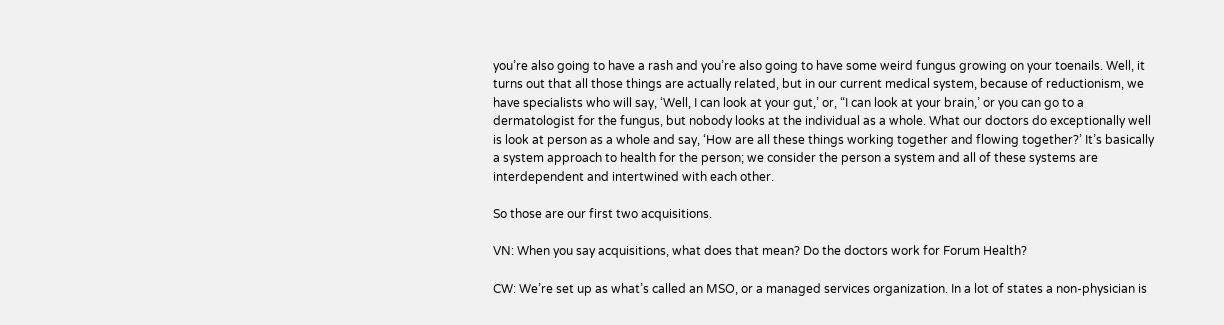you’re also going to have a rash and you’re also going to have some weird fungus growing on your toenails. Well, it turns out that all those things are actually related, but in our current medical system, because of reductionism, we have specialists who will say, ‘Well, I can look at your gut,’ or, “I can look at your brain,’ or you can go to a dermatologist for the fungus, but nobody looks at the individual as a whole. What our doctors do exceptionally well is look at person as a whole and say, ‘How are all these things working together and flowing together?’ It’s basically a system approach to health for the person; we consider the person a system and all of these systems are interdependent and intertwined with each other.

So those are our first two acquisitions.

VN: When you say acquisitions, what does that mean? Do the doctors work for Forum Health?

CW: We’re set up as what’s called an MSO, or a managed services organization. In a lot of states a non-physician is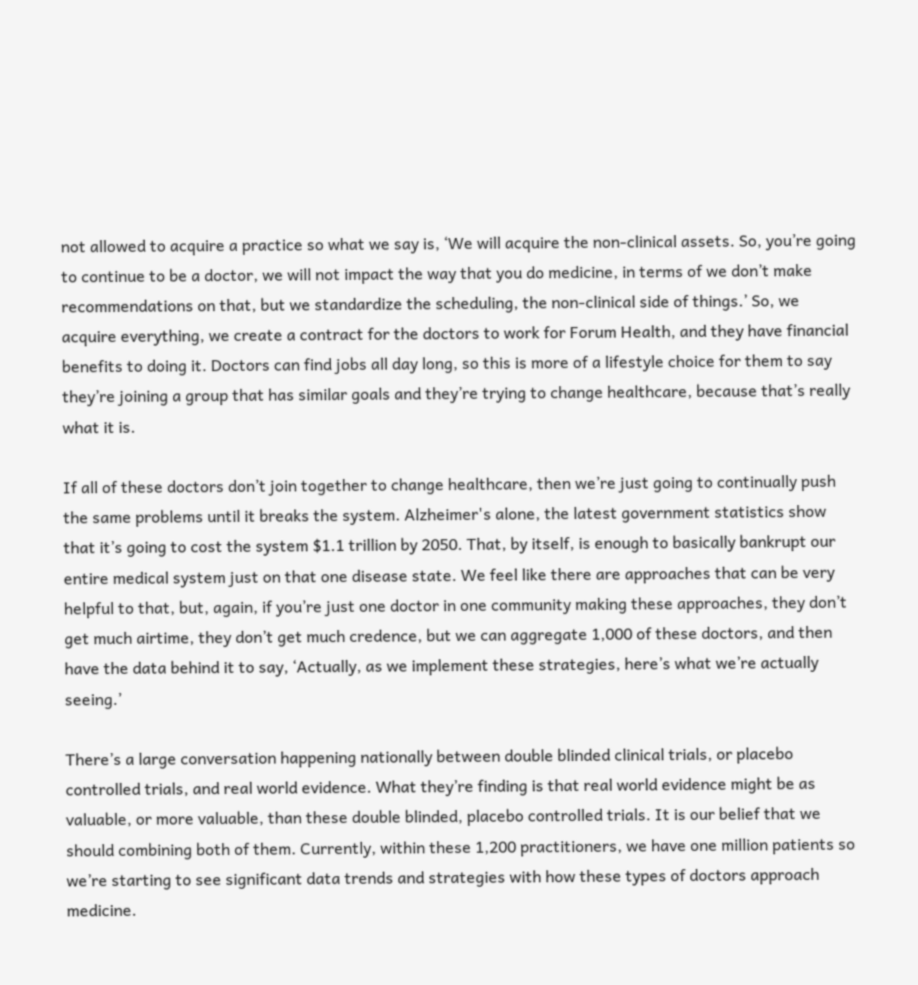not allowed to acquire a practice so what we say is, ‘We will acquire the non-clinical assets. So, you’re going to continue to be a doctor, we will not impact the way that you do medicine, in terms of we don’t make recommendations on that, but we standardize the scheduling, the non-clinical side of things.’ So, we acquire everything, we create a contract for the doctors to work for Forum Health, and they have financial benefits to doing it. Doctors can find jobs all day long, so this is more of a lifestyle choice for them to say they’re joining a group that has similar goals and they’re trying to change healthcare, because that’s really what it is.

If all of these doctors don’t join together to change healthcare, then we’re just going to continually push the same problems until it breaks the system. Alzheimer's alone, the latest government statistics show that it’s going to cost the system $1.1 trillion by 2050. That, by itself, is enough to basically bankrupt our entire medical system just on that one disease state. We feel like there are approaches that can be very helpful to that, but, again, if you’re just one doctor in one community making these approaches, they don’t get much airtime, they don’t get much credence, but we can aggregate 1,000 of these doctors, and then have the data behind it to say, ‘Actually, as we implement these strategies, here’s what we’re actually seeing.’

There’s a large conversation happening nationally between double blinded clinical trials, or placebo controlled trials, and real world evidence. What they’re finding is that real world evidence might be as valuable, or more valuable, than these double blinded, placebo controlled trials. It is our belief that we should combining both of them. Currently, within these 1,200 practitioners, we have one million patients so we’re starting to see significant data trends and strategies with how these types of doctors approach medicine.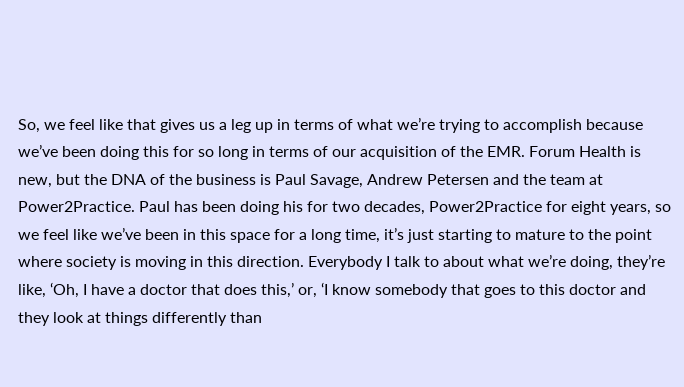So, we feel like that gives us a leg up in terms of what we’re trying to accomplish because we’ve been doing this for so long in terms of our acquisition of the EMR. Forum Health is new, but the DNA of the business is Paul Savage, Andrew Petersen and the team at Power2Practice. Paul has been doing his for two decades, Power2Practice for eight years, so we feel like we’ve been in this space for a long time, it’s just starting to mature to the point where society is moving in this direction. Everybody I talk to about what we’re doing, they’re like, ‘Oh, I have a doctor that does this,’ or, ‘I know somebody that goes to this doctor and they look at things differently than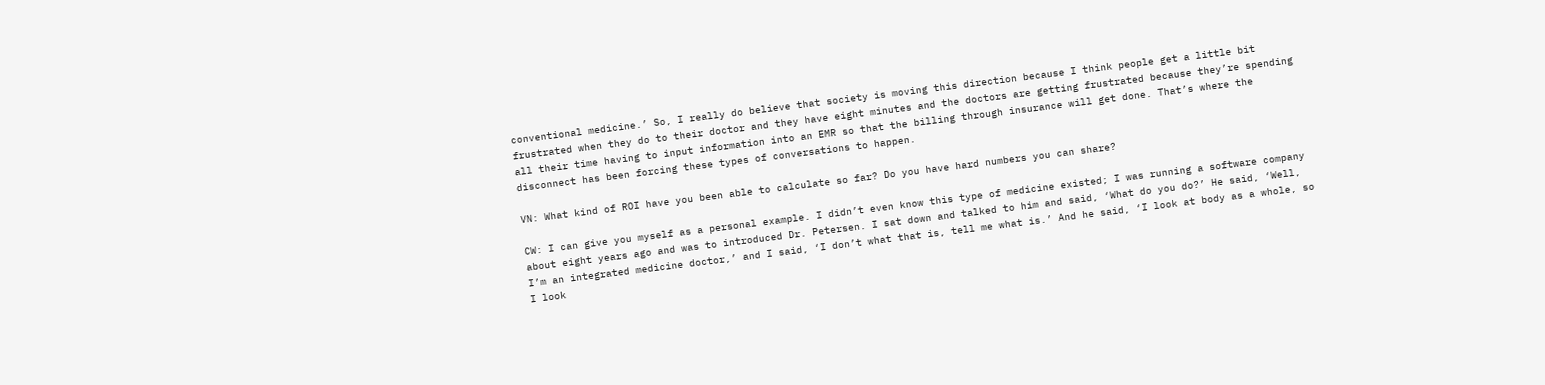conventional medicine.’ So, I really do believe that society is moving this direction because I think people get a little bit frustrated when they do to their doctor and they have eight minutes and the doctors are getting frustrated because they’re spending all their time having to input information into an EMR so that the billing through insurance will get done. That’s where the disconnect has been forcing these types of conversations to happen.

VN: What kind of ROI have you been able to calculate so far? Do you have hard numbers you can share?

CW: I can give you myself as a personal example. I didn’t even know this type of medicine existed; I was running a software company about eight years ago and was to introduced Dr. Petersen. I sat down and talked to him and said, ‘What do you do?’ He said, ‘Well, I’m an integrated medicine doctor,’ and I said, ‘I don’t what that is, tell me what is.’ And he said, ‘I look at body as a whole, so I look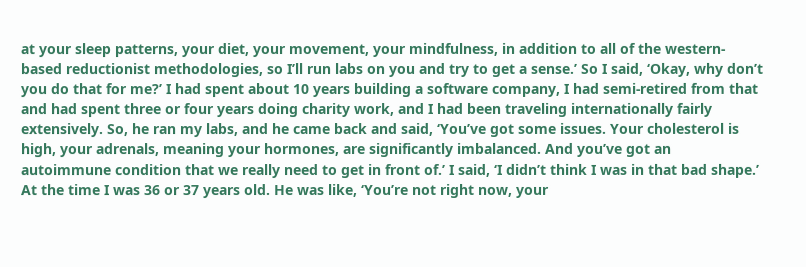at your sleep patterns, your diet, your movement, your mindfulness, in addition to all of the western-based reductionist methodologies, so I’ll run labs on you and try to get a sense.’ So I said, ‘Okay, why don’t you do that for me?’ I had spent about 10 years building a software company, I had semi-retired from that and had spent three or four years doing charity work, and I had been traveling internationally fairly extensively. So, he ran my labs, and he came back and said, ‘You’ve got some issues. Your cholesterol is high, your adrenals, meaning your hormones, are significantly imbalanced. And you’ve got an autoimmune condition that we really need to get in front of.’ I said, ‘I didn’t think I was in that bad shape.’ At the time I was 36 or 37 years old. He was like, ‘You’re not right now, your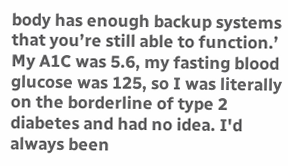body has enough backup systems that you’re still able to function.’ My A1C was 5.6, my fasting blood glucose was 125, so I was literally on the borderline of type 2 diabetes and had no idea. I'd always been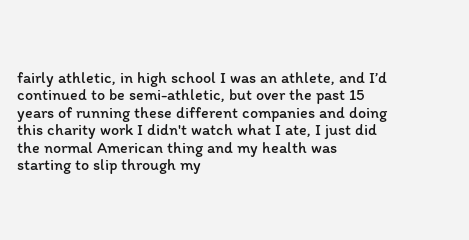fairly athletic, in high school I was an athlete, and I’d continued to be semi-athletic, but over the past 15 years of running these different companies and doing this charity work I didn't watch what I ate, I just did the normal American thing and my health was starting to slip through my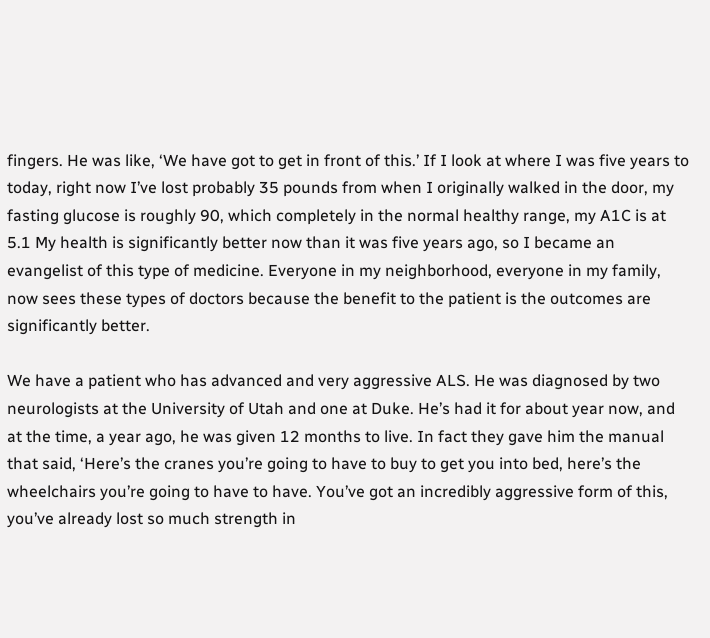fingers. He was like, ‘We have got to get in front of this.’ If I look at where I was five years to today, right now I’ve lost probably 35 pounds from when I originally walked in the door, my fasting glucose is roughly 90, which completely in the normal healthy range, my A1C is at 5.1 My health is significantly better now than it was five years ago, so I became an evangelist of this type of medicine. Everyone in my neighborhood, everyone in my family, now sees these types of doctors because the benefit to the patient is the outcomes are significantly better.

We have a patient who has advanced and very aggressive ALS. He was diagnosed by two neurologists at the University of Utah and one at Duke. He’s had it for about year now, and at the time, a year ago, he was given 12 months to live. In fact they gave him the manual that said, ‘Here’s the cranes you’re going to have to buy to get you into bed, here’s the wheelchairs you’re going to have to have. You’ve got an incredibly aggressive form of this, you’ve already lost so much strength in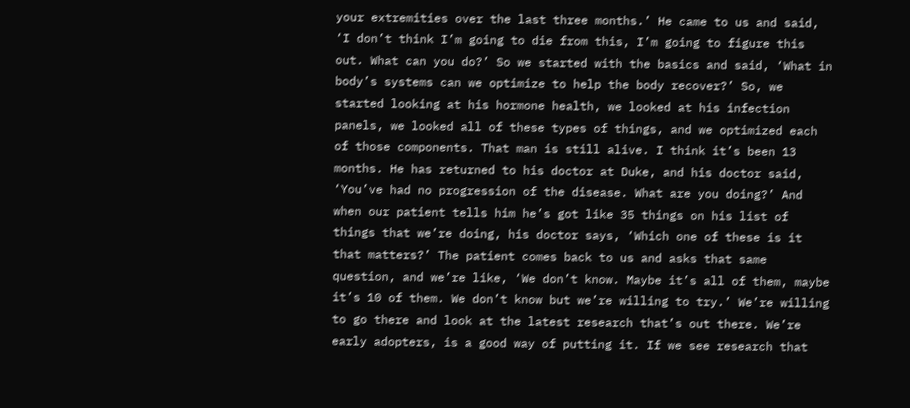your extremities over the last three months.’ He came to us and said, ‘I don’t think I’m going to die from this, I’m going to figure this out. What can you do?’ So we started with the basics and said, ‘What in body’s systems can we optimize to help the body recover?’ So, we started looking at his hormone health, we looked at his infection panels, we looked all of these types of things, and we optimized each of those components. That man is still alive. I think it’s been 13 months. He has returned to his doctor at Duke, and his doctor said, ‘You’ve had no progression of the disease. What are you doing?’ And when our patient tells him he’s got like 35 things on his list of things that we’re doing, his doctor says, ‘Which one of these is it that matters?’ The patient comes back to us and asks that same question, and we’re like, ‘We don’t know. Maybe it’s all of them, maybe it’s 10 of them. We don’t know but we’re willing to try.’ We’re willing to go there and look at the latest research that’s out there. We’re early adopters, is a good way of putting it. If we see research that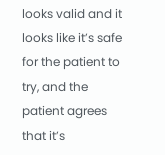looks valid and it looks like it’s safe for the patient to try, and the patient agrees that it’s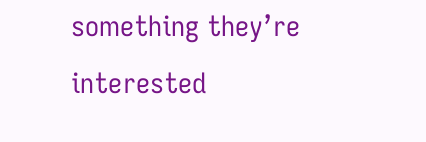something they’re interested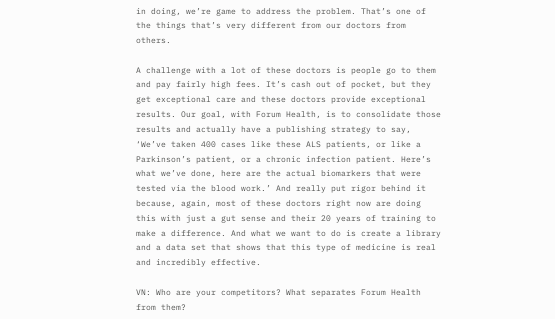in doing, we’re game to address the problem. That’s one of the things that’s very different from our doctors from others.

A challenge with a lot of these doctors is people go to them and pay fairly high fees. It’s cash out of pocket, but they get exceptional care and these doctors provide exceptional results. Our goal, with Forum Health, is to consolidate those results and actually have a publishing strategy to say, ‘We’ve taken 400 cases like these ALS patients, or like a Parkinson’s patient, or a chronic infection patient. Here’s what we’ve done, here are the actual biomarkers that were tested via the blood work.’ And really put rigor behind it because, again, most of these doctors right now are doing this with just a gut sense and their 20 years of training to make a difference. And what we want to do is create a library and a data set that shows that this type of medicine is real and incredibly effective.

VN: Who are your competitors? What separates Forum Health from them?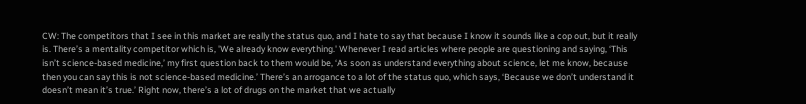CW: The competitors that I see in this market are really the status quo, and I hate to say that because I know it sounds like a cop out, but it really is. There’s a mentality competitor which is, 'We already know everything.' Whenever I read articles where people are questioning and saying, ‘This isn’t science-based medicine,’ my first question back to them would be, ‘As soon as understand everything about science, let me know, because then you can say this is not science-based medicine.’ There’s an arrogance to a lot of the status quo, which says, ‘Because we don’t understand it doesn’t mean it’s true.’ Right now, there’s a lot of drugs on the market that we actually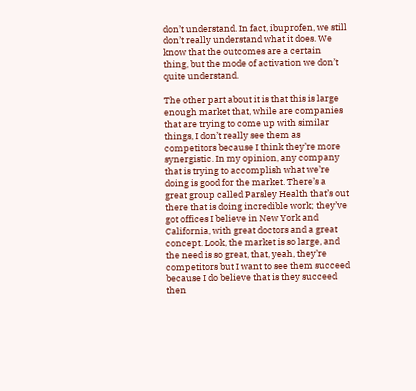don’t understand. In fact, ibuprofen, we still don’t really understand what it does. We know that the outcomes are a certain thing, but the mode of activation we don’t quite understand.

The other part about it is that this is large enough market that, while are companies that are trying to come up with similar things, I don’t really see them as competitors because I think they’re more synergistic. In my opinion, any company that is trying to accomplish what we’re doing is good for the market. There’s a great group called Parsley Health that’s out there that is doing incredible work; they’ve got offices I believe in New York and California, with great doctors and a great concept. Look, the market is so large, and the need is so great, that, yeah, they’re competitors but I want to see them succeed because I do believe that is they succeed then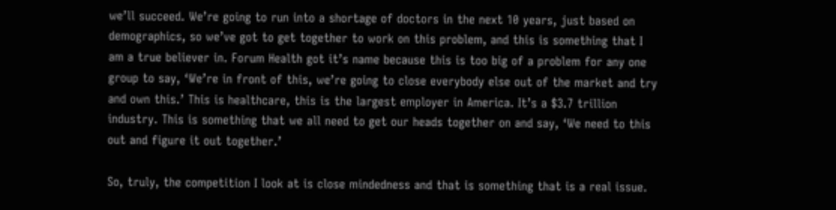we’ll succeed. We’re going to run into a shortage of doctors in the next 10 years, just based on demographics, so we’ve got to get together to work on this problem, and this is something that I am a true believer in. Forum Health got it’s name because this is too big of a problem for any one group to say, ‘We’re in front of this, we’re going to close everybody else out of the market and try and own this.’ This is healthcare, this is the largest employer in America. It’s a $3.7 trillion industry. This is something that we all need to get our heads together on and say, ‘We need to this out and figure it out together.’

So, truly, the competition I look at is close mindedness and that is something that is a real issue.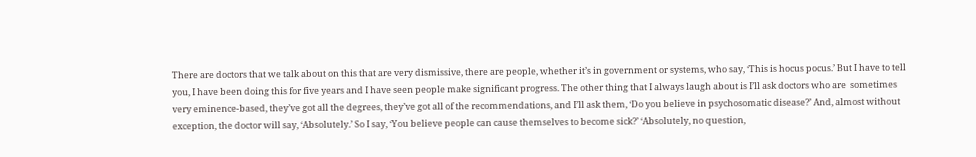There are doctors that we talk about on this that are very dismissive, there are people, whether it’s in government or systems, who say, ‘This is hocus pocus.’ But I have to tell you, I have been doing this for five years and I have seen people make significant progress. The other thing that I always laugh about is I’ll ask doctors who are  sometimes very eminence-based, they’ve got all the degrees, they’ve got all of the recommendations, and I’ll ask them, ‘Do you believe in psychosomatic disease?’ And, almost without exception, the doctor will say, ‘Absolutely.’ So I say, ‘You believe people can cause themselves to become sick?’ ‘Absolutely, no question,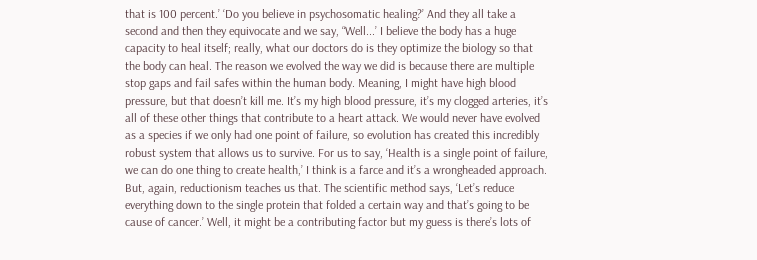that is 100 percent.’ ‘Do you believe in psychosomatic healing?’ And they all take a second and then they equivocate and we say, “Well...’ I believe the body has a huge capacity to heal itself; really, what our doctors do is they optimize the biology so that the body can heal. The reason we evolved the way we did is because there are multiple stop gaps and fail safes within the human body. Meaning, I might have high blood pressure, but that doesn’t kill me. It’s my high blood pressure, it’s my clogged arteries, it’s all of these other things that contribute to a heart attack. We would never have evolved as a species if we only had one point of failure, so evolution has created this incredibly robust system that allows us to survive. For us to say, ‘Health is a single point of failure, we can do one thing to create health,’ I think is a farce and it’s a wrongheaded approach. But, again, reductionism teaches us that. The scientific method says, ‘Let’s reduce everything down to the single protein that folded a certain way and that’s going to be cause of cancer.’ Well, it might be a contributing factor but my guess is there’s lots of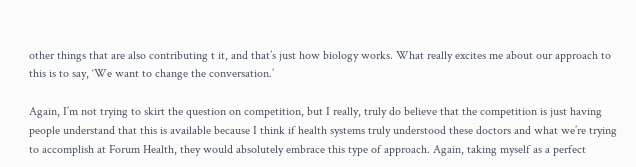other things that are also contributing t it, and that’s just how biology works. What really excites me about our approach to this is to say, ‘We want to change the conversation.’

Again, I’m not trying to skirt the question on competition, but I really, truly do believe that the competition is just having people understand that this is available because I think if health systems truly understood these doctors and what we’re trying to accomplish at Forum Health, they would absolutely embrace this type of approach. Again, taking myself as a perfect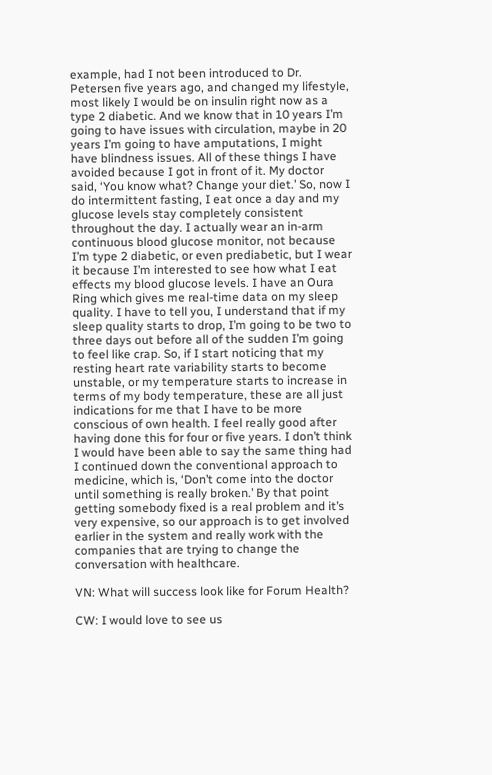example, had I not been introduced to Dr. Petersen five years ago, and changed my lifestyle, most likely I would be on insulin right now as a type 2 diabetic. And we know that in 10 years I’m going to have issues with circulation, maybe in 20 years I’m going to have amputations, I might have blindness issues. All of these things I have avoided because I got in front of it. My doctor said, ‘You know what? Change your diet.’ So, now I do intermittent fasting, I eat once a day and my glucose levels stay completely consistent throughout the day. I actually wear an in-arm continuous blood glucose monitor, not because I’m type 2 diabetic, or even prediabetic, but I wear it because I’m interested to see how what I eat effects my blood glucose levels. I have an Oura Ring which gives me real-time data on my sleep quality. I have to tell you, I understand that if my sleep quality starts to drop, I’m going to be two to three days out before all of the sudden I’m going to feel like crap. So, if I start noticing that my resting heart rate variability starts to become unstable, or my temperature starts to increase in terms of my body temperature, these are all just indications for me that I have to be more conscious of own health. I feel really good after having done this for four or five years. I don’t think I would have been able to say the same thing had I continued down the conventional approach to medicine, which is, ‘Don’t come into the doctor until something is really broken.’ By that point getting somebody fixed is a real problem and it’s very expensive, so our approach is to get involved earlier in the system and really work with the companies that are trying to change the conversation with healthcare.

VN: What will success look like for Forum Health?

CW: I would love to see us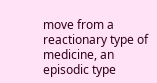move from a reactionary type of medicine, an episodic type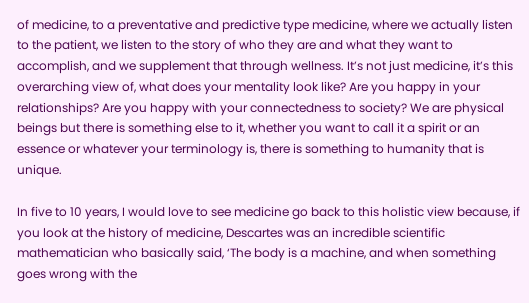of medicine, to a preventative and predictive type medicine, where we actually listen to the patient, we listen to the story of who they are and what they want to accomplish, and we supplement that through wellness. It’s not just medicine, it’s this overarching view of, what does your mentality look like? Are you happy in your relationships? Are you happy with your connectedness to society? We are physical beings but there is something else to it, whether you want to call it a spirit or an essence or whatever your terminology is, there is something to humanity that is unique.

In five to 10 years, I would love to see medicine go back to this holistic view because, if you look at the history of medicine, Descartes was an incredible scientific mathematician who basically said, ‘The body is a machine, and when something goes wrong with the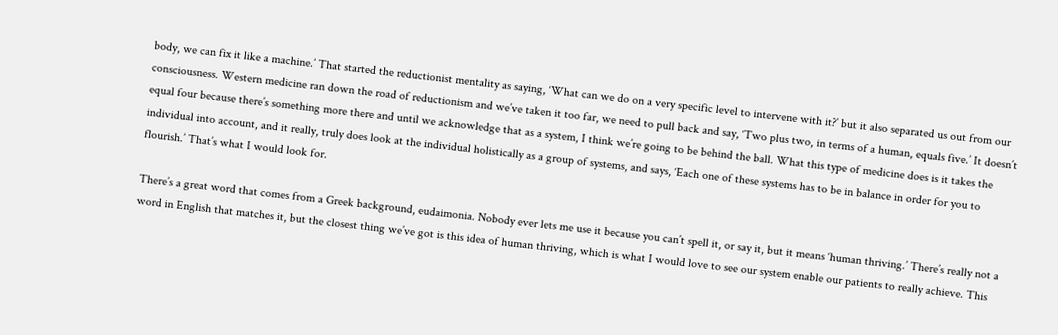body, we can fix it like a machine.’ That started the reductionist mentality as saying, ‘What can we do on a very specific level to intervene with it?’ but it also separated us out from our consciousness. Western medicine ran down the road of reductionism and we’ve taken it too far, we need to pull back and say, ‘Two plus two, in terms of a human, equals five.’ It doesn’t equal four because there’s something more there and until we acknowledge that as a system, I think we’re going to be behind the ball. What this type of medicine does is it takes the individual into account, and it really, truly does look at the individual holistically as a group of systems, and says, ‘Each one of these systems has to be in balance in order for you to flourish.’ That’s what I would look for.

There’s a great word that comes from a Greek background, eudaimonia. Nobody ever lets me use it because you can’t spell it, or say it, but it means ‘human thriving.’ There’s really not a word in English that matches it, but the closest thing we’ve got is this idea of human thriving, which is what I would love to see our system enable our patients to really achieve. This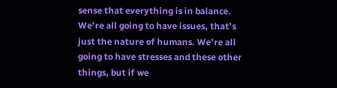sense that everything is in balance. We’re all going to have issues, that’s just the nature of humans. We’re all going to have stresses and these other things, but if we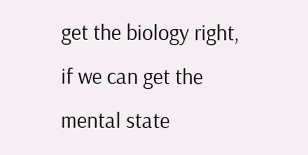get the biology right, if we can get the mental state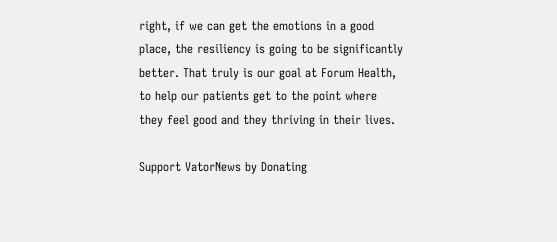right, if we can get the emotions in a good place, the resiliency is going to be significantly better. That truly is our goal at Forum Health, to help our patients get to the point where they feel good and they thriving in their lives.

Support VatorNews by Donating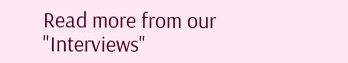Read more from our "Interviews"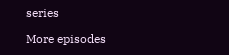series

More episodes